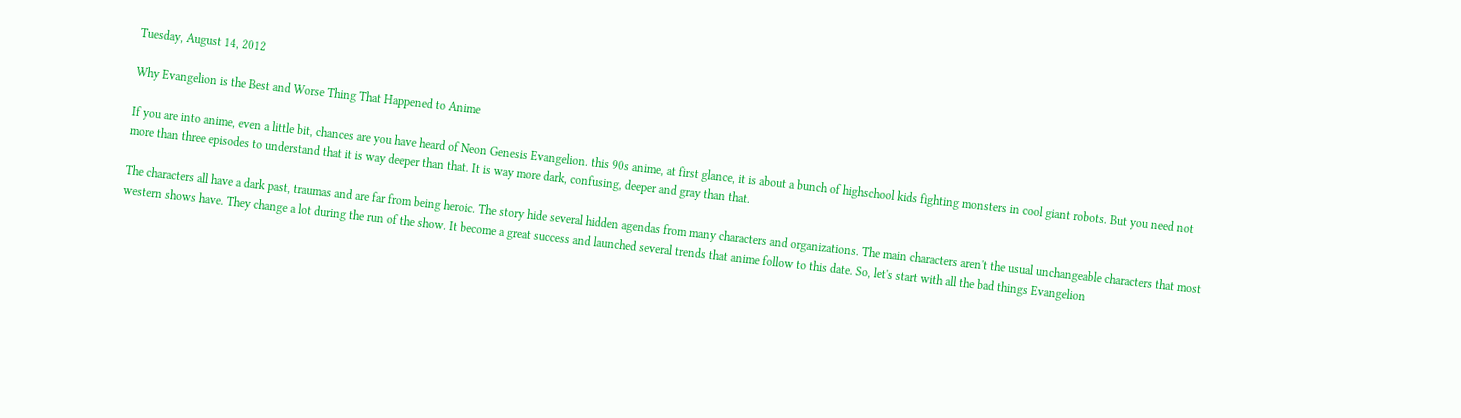Tuesday, August 14, 2012

Why Evangelion is the Best and Worse Thing That Happened to Anime

If you are into anime, even a little bit, chances are you have heard of Neon Genesis Evangelion. this 90s anime, at first glance, it is about a bunch of highschool kids fighting monsters in cool giant robots. But you need not more than three episodes to understand that it is way deeper than that. It is way more dark, confusing, deeper and gray than that.

The characters all have a dark past, traumas and are far from being heroic. The story hide several hidden agendas from many characters and organizations. The main characters aren't the usual unchangeable characters that most western shows have. They change a lot during the run of the show. It become a great success and launched several trends that anime follow to this date. So, let's start with all the bad things Evangelion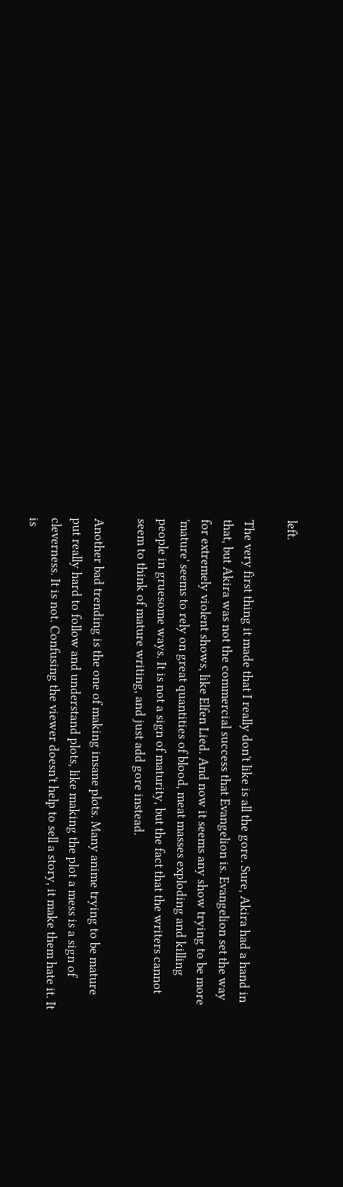left.

The very first thing it made that I really don't like is all the gore. Sure, Akira had a hand in that, but Akira was not the commercial success that Evangelion is. Evangelion set the way for extremely violent shows, like Elfen Lied. And now it seems any show trying to be more 'mature' seems to rely on great quantities of blood, meat masses exploding and killing people in gruesome ways. It is not a sign of maturity, but the fact that the writers cannot seem to think of mature writing, and just add gore instead.

Another bad trending is the one of making insane plots. Many anime trying to be mature put really hard to follow and understand plots, like making the plot a mess is a sign of cleverness. It is not. Confusing the viewer doesn't help to sell a story, it make them hate it. It is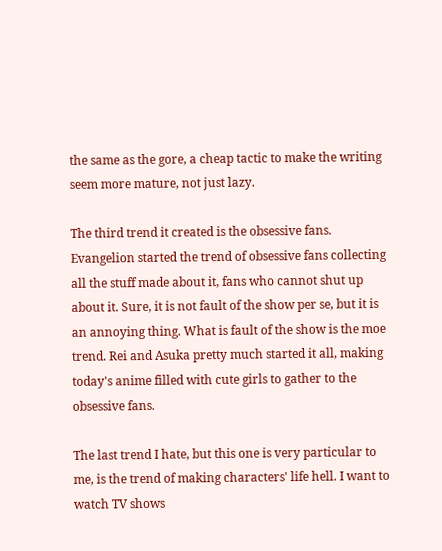the same as the gore, a cheap tactic to make the writing seem more mature, not just lazy.

The third trend it created is the obsessive fans. Evangelion started the trend of obsessive fans collecting all the stuff made about it, fans who cannot shut up about it. Sure, it is not fault of the show per se, but it is an annoying thing. What is fault of the show is the moe trend. Rei and Asuka pretty much started it all, making today's anime filled with cute girls to gather to the obsessive fans.

The last trend I hate, but this one is very particular to me, is the trend of making characters' life hell. I want to watch TV shows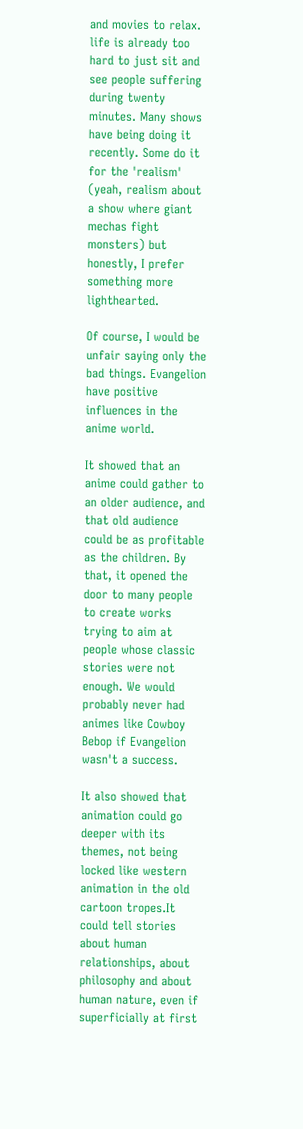and movies to relax. life is already too hard to just sit and see people suffering during twenty minutes. Many shows have being doing it recently. Some do it for the 'realism' (yeah, realism about a show where giant mechas fight monsters) but honestly, I prefer something more lighthearted.

Of course, I would be unfair saying only the bad things. Evangelion have positive influences in the anime world.

It showed that an anime could gather to an older audience, and that old audience could be as profitable as the children. By that, it opened the door to many people to create works trying to aim at people whose classic stories were not enough. We would probably never had animes like Cowboy Bebop if Evangelion wasn't a success.

It also showed that animation could go deeper with its themes, not being locked like western animation in the old cartoon tropes.It could tell stories about human relationships, about philosophy and about human nature, even if superficially at first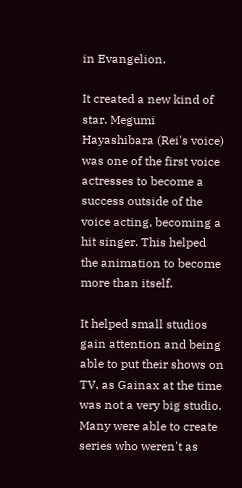in Evangelion.

It created a new kind of star. Megumi Hayashibara (Rei's voice) was one of the first voice actresses to become a success outside of the voice acting, becoming a hit singer. This helped the animation to become more than itself.

It helped small studios gain attention and being able to put their shows on TV, as Gainax at the time was not a very big studio. Many were able to create series who weren't as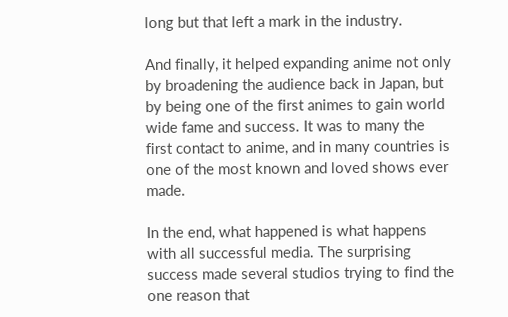long but that left a mark in the industry.

And finally, it helped expanding anime not only by broadening the audience back in Japan, but by being one of the first animes to gain world wide fame and success. It was to many the first contact to anime, and in many countries is one of the most known and loved shows ever made.

In the end, what happened is what happens with all successful media. The surprising success made several studios trying to find the one reason that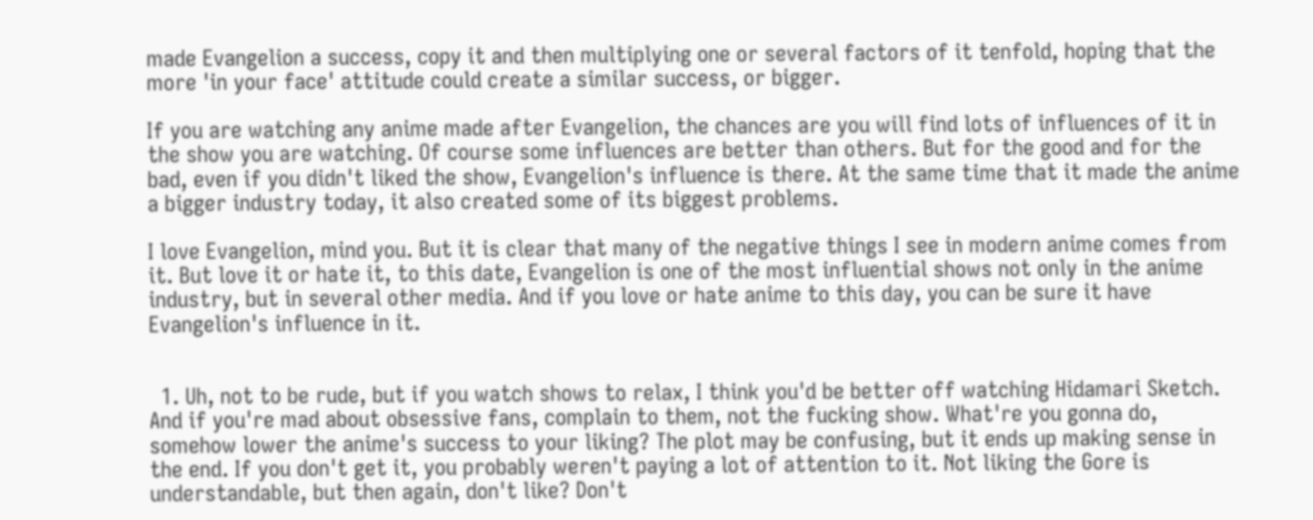made Evangelion a success, copy it and then multiplying one or several factors of it tenfold, hoping that the more 'in your face' attitude could create a similar success, or bigger.

If you are watching any anime made after Evangelion, the chances are you will find lots of influences of it in the show you are watching. Of course some influences are better than others. But for the good and for the bad, even if you didn't liked the show, Evangelion's influence is there. At the same time that it made the anime a bigger industry today, it also created some of its biggest problems.

I love Evangelion, mind you. But it is clear that many of the negative things I see in modern anime comes from it. But love it or hate it, to this date, Evangelion is one of the most influential shows not only in the anime industry, but in several other media. And if you love or hate anime to this day, you can be sure it have Evangelion's influence in it.


  1. Uh, not to be rude, but if you watch shows to relax, I think you'd be better off watching Hidamari Sketch. And if you're mad about obsessive fans, complain to them, not the fucking show. What're you gonna do, somehow lower the anime's success to your liking? The plot may be confusing, but it ends up making sense in the end. If you don't get it, you probably weren't paying a lot of attention to it. Not liking the Gore is understandable, but then again, don't like? Don't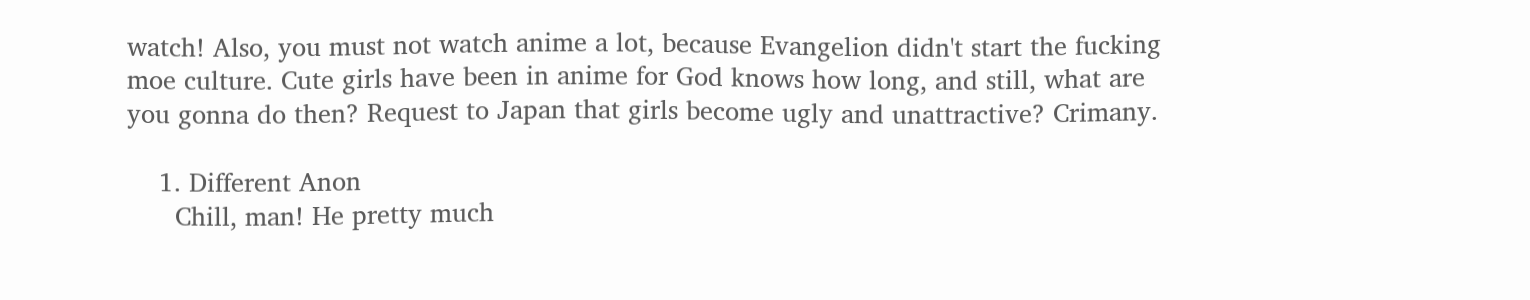watch! Also, you must not watch anime a lot, because Evangelion didn't start the fucking moe culture. Cute girls have been in anime for God knows how long, and still, what are you gonna do then? Request to Japan that girls become ugly and unattractive? Crimany.

    1. Different Anon
      Chill, man! He pretty much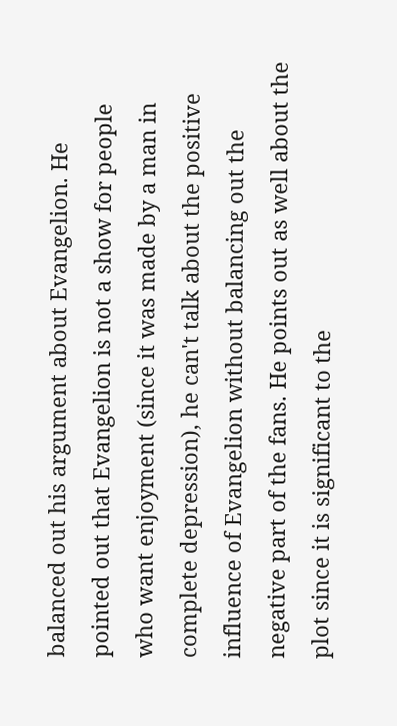balanced out his argument about Evangelion. He pointed out that Evangelion is not a show for people who want enjoyment (since it was made by a man in complete depression), he can't talk about the positive influence of Evangelion without balancing out the negative part of the fans. He points out as well about the plot since it is significant to the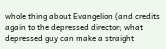whole thing about Evangelion (and credits again to the depressed director; what depressed guy can make a straight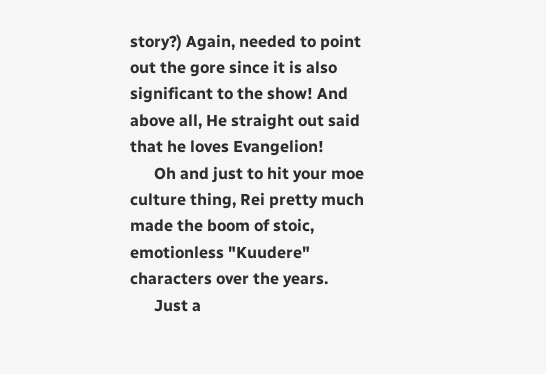story?) Again, needed to point out the gore since it is also significant to the show! And above all, He straight out said that he loves Evangelion!
      Oh and just to hit your moe culture thing, Rei pretty much made the boom of stoic, emotionless "Kuudere" characters over the years.
      Just a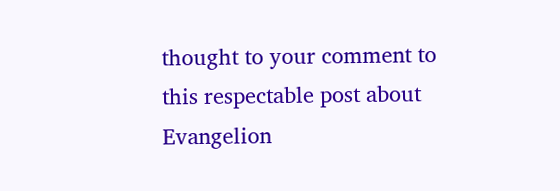thought to your comment to this respectable post about Evangelion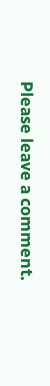Please leave a comment.